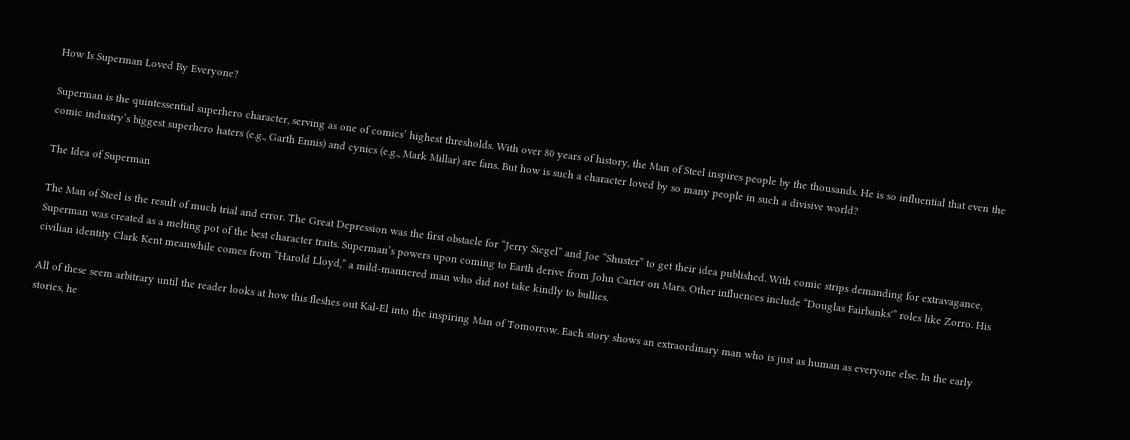How Is Superman Loved By Everyone?

Superman is the quintessential superhero character, serving as one of comics’ highest thresholds. With over 80 years of history, the Man of Steel inspires people by the thousands. He is so influential that even the comic industry’s biggest superhero haters (e.g., Garth Ennis) and cynics (e.g., Mark Millar) are fans. But how is such a character loved by so many people in such a divisive world?

The Idea of Superman

The Man of Steel is the result of much trial and error. The Great Depression was the first obstacle for “Jerry Siegel” and Joe “Shuster” to get their idea published. With comic strips demanding for extravagance, Superman was created as a melting pot of the best character traits. Superman’s powers upon coming to Earth derive from John Carter on Mars. Other influences include “Douglas Fairbanks'” roles like Zorro. His civilian identity Clark Kent meanwhile comes from “Harold Lloyd,” a mild-mannered man who did not take kindly to bullies.

All of these seem arbitrary until the reader looks at how this fleshes out Kal-El into the inspiring Man of Tomorrow. Each story shows an extraordinary man who is just as human as everyone else. In the early stories, he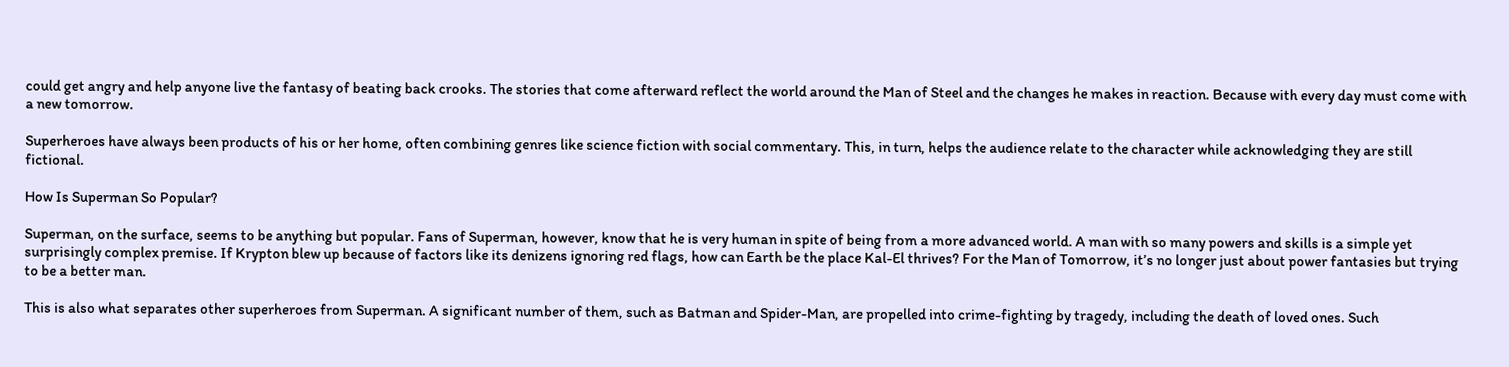could get angry and help anyone live the fantasy of beating back crooks. The stories that come afterward reflect the world around the Man of Steel and the changes he makes in reaction. Because with every day must come with a new tomorrow.

Superheroes have always been products of his or her home, often combining genres like science fiction with social commentary. This, in turn, helps the audience relate to the character while acknowledging they are still fictional.

How Is Superman So Popular?

Superman, on the surface, seems to be anything but popular. Fans of Superman, however, know that he is very human in spite of being from a more advanced world. A man with so many powers and skills is a simple yet surprisingly complex premise. If Krypton blew up because of factors like its denizens ignoring red flags, how can Earth be the place Kal-El thrives? For the Man of Tomorrow, it’s no longer just about power fantasies but trying to be a better man.

This is also what separates other superheroes from Superman. A significant number of them, such as Batman and Spider-Man, are propelled into crime-fighting by tragedy, including the death of loved ones. Such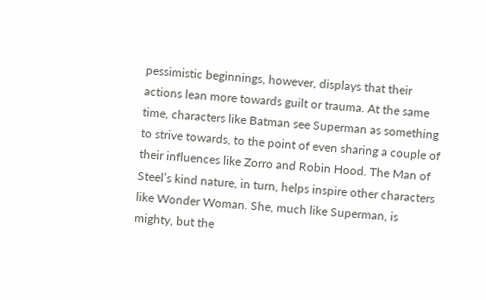pessimistic beginnings, however, displays that their actions lean more towards guilt or trauma. At the same time, characters like Batman see Superman as something to strive towards, to the point of even sharing a couple of their influences like Zorro and Robin Hood. The Man of Steel’s kind nature, in turn, helps inspire other characters like Wonder Woman. She, much like Superman, is mighty, but the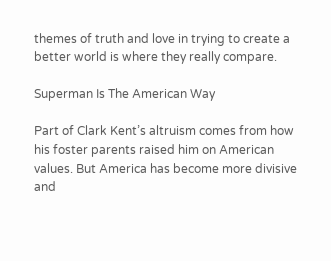themes of truth and love in trying to create a better world is where they really compare.

Superman Is The American Way

Part of Clark Kent’s altruism comes from how his foster parents raised him on American values. But America has become more divisive and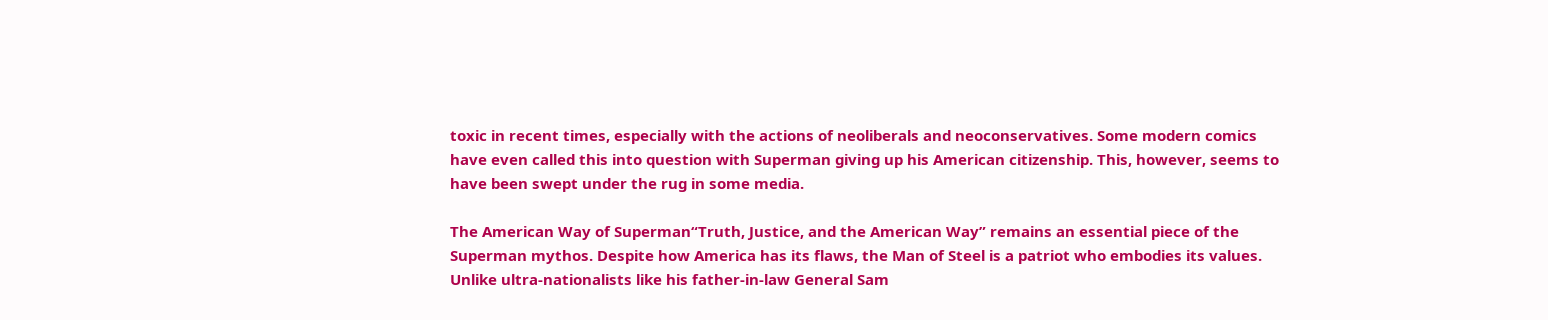toxic in recent times, especially with the actions of neoliberals and neoconservatives. Some modern comics have even called this into question with Superman giving up his American citizenship. This, however, seems to have been swept under the rug in some media.

The American Way of Superman“Truth, Justice, and the American Way” remains an essential piece of the Superman mythos. Despite how America has its flaws, the Man of Steel is a patriot who embodies its values. Unlike ultra-nationalists like his father-in-law General Sam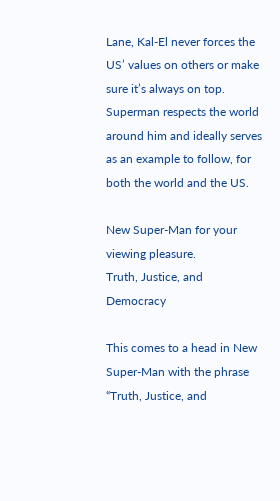Lane, Kal-El never forces the US’ values on others or make sure it’s always on top. Superman respects the world around him and ideally serves as an example to follow, for both the world and the US.

New Super-Man for your viewing pleasure.
Truth, Justice, and Democracy

This comes to a head in New Super-Man with the phrase “Truth, Justice, and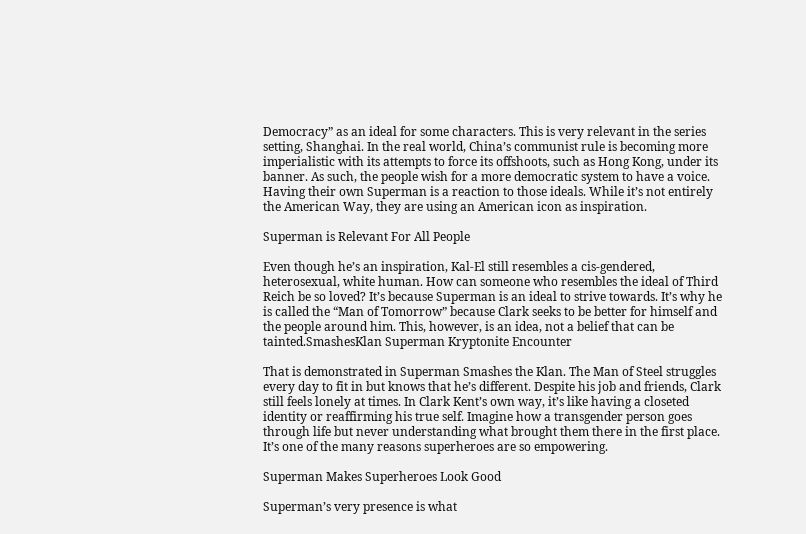Democracy” as an ideal for some characters. This is very relevant in the series setting, Shanghai. In the real world, China’s communist rule is becoming more imperialistic with its attempts to force its offshoots, such as Hong Kong, under its banner. As such, the people wish for a more democratic system to have a voice. Having their own Superman is a reaction to those ideals. While it’s not entirely the American Way, they are using an American icon as inspiration.

Superman is Relevant For All People

Even though he’s an inspiration, Kal-El still resembles a cis-gendered, heterosexual, white human. How can someone who resembles the ideal of Third Reich be so loved? It’s because Superman is an ideal to strive towards. It’s why he is called the “Man of Tomorrow” because Clark seeks to be better for himself and the people around him. This, however, is an idea, not a belief that can be tainted.SmashesKlan Superman Kryptonite Encounter

That is demonstrated in Superman Smashes the Klan. The Man of Steel struggles every day to fit in but knows that he’s different. Despite his job and friends, Clark still feels lonely at times. In Clark Kent’s own way, it’s like having a closeted identity or reaffirming his true self. Imagine how a transgender person goes through life but never understanding what brought them there in the first place. It’s one of the many reasons superheroes are so empowering.

Superman Makes Superheroes Look Good

Superman’s very presence is what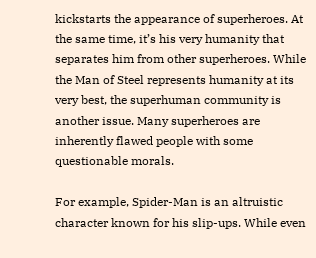kickstarts the appearance of superheroes. At the same time, it’s his very humanity that separates him from other superheroes. While the Man of Steel represents humanity at its very best, the superhuman community is another issue. Many superheroes are inherently flawed people with some questionable morals.

For example, Spider-Man is an altruistic character known for his slip-ups. While even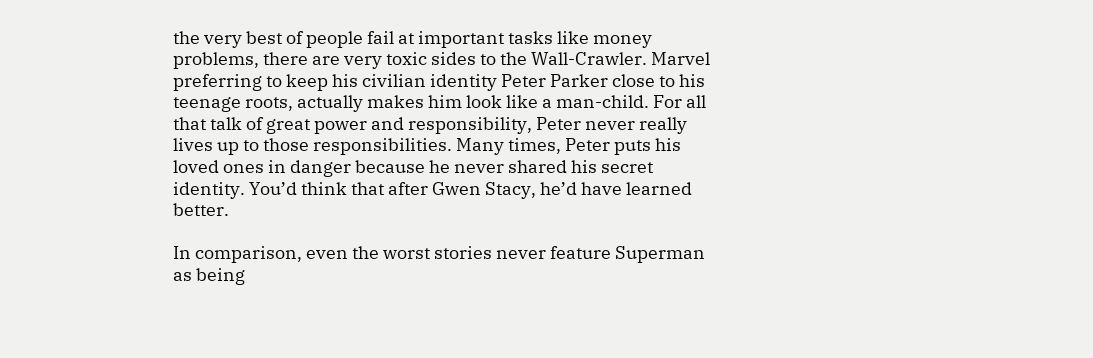the very best of people fail at important tasks like money problems, there are very toxic sides to the Wall-Crawler. Marvel preferring to keep his civilian identity Peter Parker close to his teenage roots, actually makes him look like a man-child. For all that talk of great power and responsibility, Peter never really lives up to those responsibilities. Many times, Peter puts his loved ones in danger because he never shared his secret identity. You’d think that after Gwen Stacy, he’d have learned better.

In comparison, even the worst stories never feature Superman as being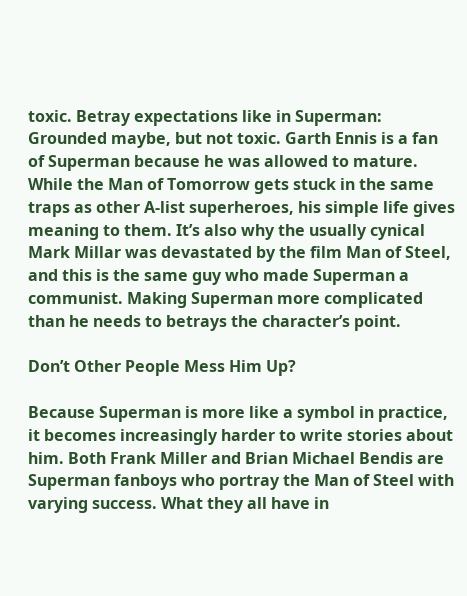toxic. Betray expectations like in Superman: Grounded maybe, but not toxic. Garth Ennis is a fan of Superman because he was allowed to mature. While the Man of Tomorrow gets stuck in the same traps as other A-list superheroes, his simple life gives meaning to them. It’s also why the usually cynical Mark Millar was devastated by the film Man of Steel, and this is the same guy who made Superman a communist. Making Superman more complicated than he needs to betrays the character’s point.

Don’t Other People Mess Him Up?

Because Superman is more like a symbol in practice, it becomes increasingly harder to write stories about him. Both Frank Miller and Brian Michael Bendis are Superman fanboys who portray the Man of Steel with varying success. What they all have in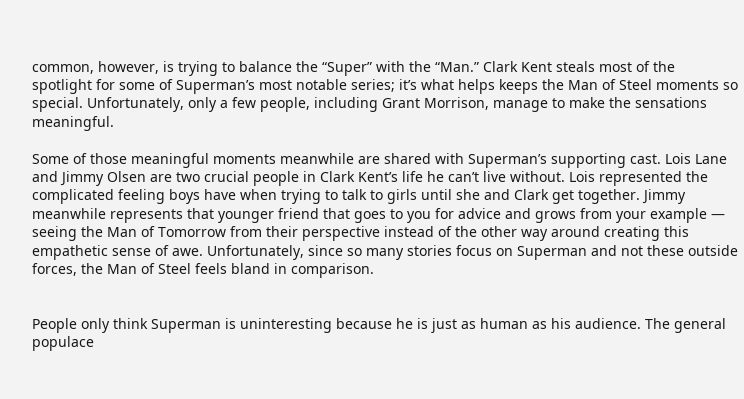common, however, is trying to balance the “Super” with the “Man.” Clark Kent steals most of the spotlight for some of Superman’s most notable series; it’s what helps keeps the Man of Steel moments so special. Unfortunately, only a few people, including Grant Morrison, manage to make the sensations meaningful.

Some of those meaningful moments meanwhile are shared with Superman’s supporting cast. Lois Lane and Jimmy Olsen are two crucial people in Clark Kent’s life he can’t live without. Lois represented the complicated feeling boys have when trying to talk to girls until she and Clark get together. Jimmy meanwhile represents that younger friend that goes to you for advice and grows from your example — seeing the Man of Tomorrow from their perspective instead of the other way around creating this empathetic sense of awe. Unfortunately, since so many stories focus on Superman and not these outside forces, the Man of Steel feels bland in comparison.


People only think Superman is uninteresting because he is just as human as his audience. The general populace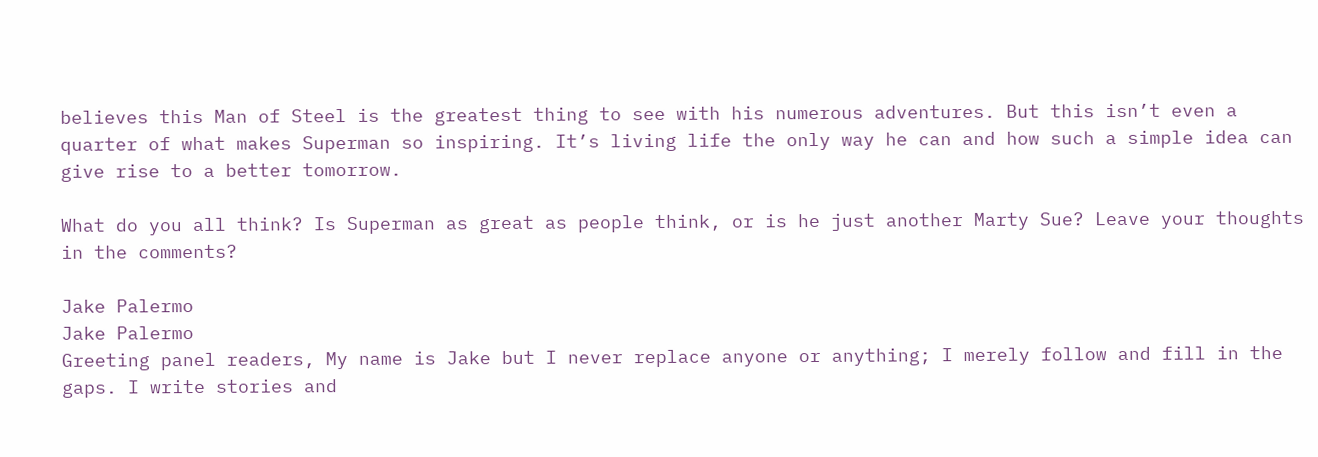believes this Man of Steel is the greatest thing to see with his numerous adventures. But this isn’t even a quarter of what makes Superman so inspiring. It’s living life the only way he can and how such a simple idea can give rise to a better tomorrow.

What do you all think? Is Superman as great as people think, or is he just another Marty Sue? Leave your thoughts in the comments?

Jake Palermo
Jake Palermo
Greeting panel readers, My name is Jake but I never replace anyone or anything; I merely follow and fill in the gaps. I write stories and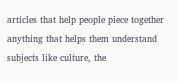articles that help people piece together anything that helps them understand subjects like culture, the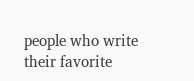people who write their favorite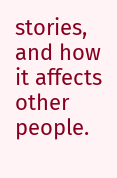stories, and how it affects other people.